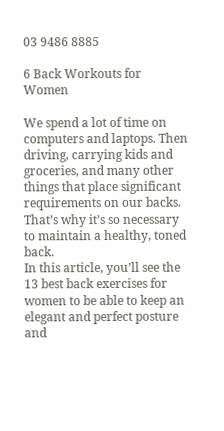03 9486 8885

6 Back Workouts for Women

We spend a lot of time on computers and laptops. Then driving, carrying kids and groceries, and many other things that place significant requirements on our backs. That’s why it’s so necessary to maintain a healthy, toned back.
In this article, you’ll see the 13 best back exercises for women to be able to keep an elegant and perfect posture and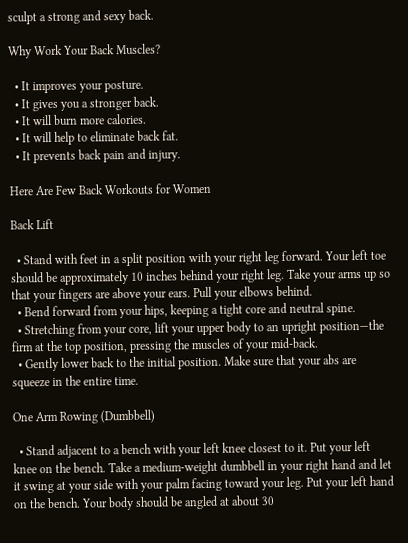sculpt a strong and sexy back.

Why Work Your Back Muscles?

  • It improves your posture.
  • It gives you a stronger back.
  • It will burn more calories.
  • It will help to eliminate back fat.
  • It prevents back pain and injury.

Here Are Few Back Workouts for Women

Back Lift

  • Stand with feet in a split position with your right leg forward. Your left toe should be approximately 10 inches behind your right leg. Take your arms up so that your fingers are above your ears. Pull your elbows behind.
  • Bend forward from your hips, keeping a tight core and neutral spine.
  • Stretching from your core, lift your upper body to an upright position—the firm at the top position, pressing the muscles of your mid-back.
  • Gently lower back to the initial position. Make sure that your abs are squeeze in the entire time.

One Arm Rowing (Dumbbell)

  • Stand adjacent to a bench with your left knee closest to it. Put your left knee on the bench. Take a medium-weight dumbbell in your right hand and let it swing at your side with your palm facing toward your leg. Put your left hand on the bench. Your body should be angled at about 30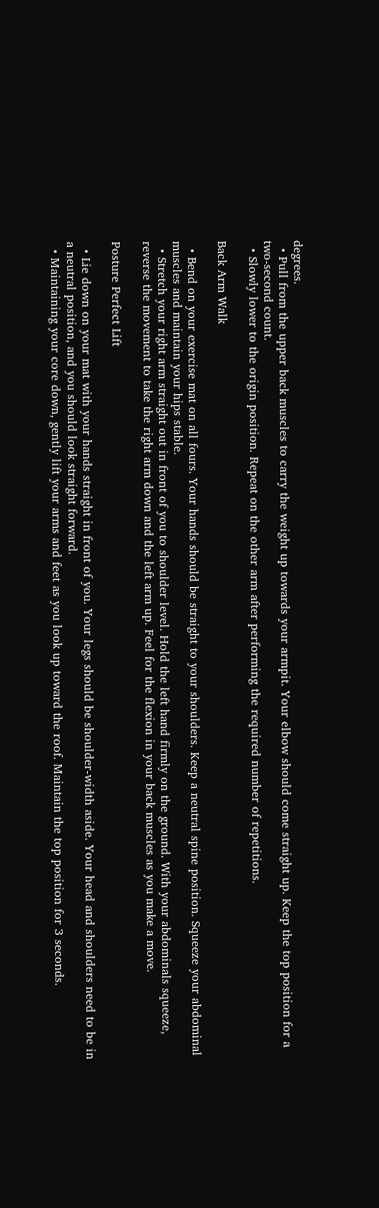degrees.
  • Pull from the upper back muscles to carry the weight up towards your armpit. Your elbow should come straight up. Keep the top position for a two-second count.
  • Slowly lower to the origin position. Repeat on the other arm after performing the required number of repetitions.

Back Arm Walk

  • Bend on your exercise mat on all fours. Your hands should be straight to your shoulders. Keep a neutral spine position. Squeeze your abdominal muscles and maintain your hips stable.
  • Stretch your right arm straight out in front of you to shoulder level. Hold the left hand firmly on the ground. With your abdominals squeeze, reverse the movement to take the right arm down and the left arm up. Feel for the flexion in your back muscles as you make a move.

Posture Perfect Lift

  • Lie down on your mat with your hands straight in front of you. Your legs should be shoulder-width aside. Your head and shoulders need to be in a neutral position, and you should look straight forward.
  • Maintaining your core down, gently lift your arms and feet as you look up toward the roof. Maintain the top position for 3 seconds.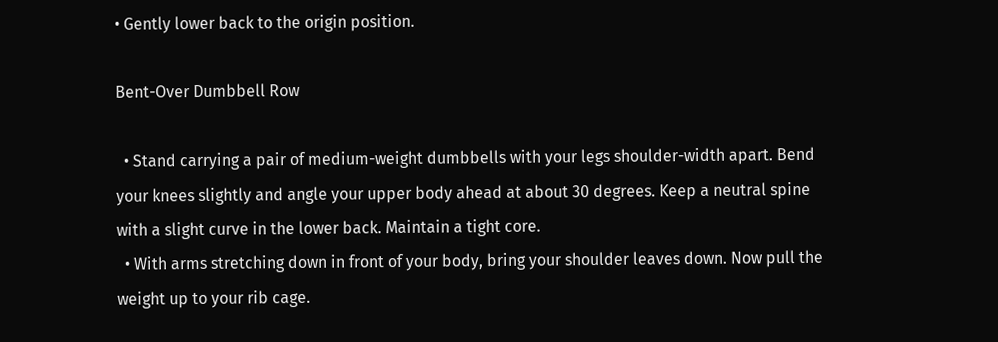• Gently lower back to the origin position.

Bent-Over Dumbbell Row

  • Stand carrying a pair of medium-weight dumbbells with your legs shoulder-width apart. Bend your knees slightly and angle your upper body ahead at about 30 degrees. Keep a neutral spine with a slight curve in the lower back. Maintain a tight core.
  • With arms stretching down in front of your body, bring your shoulder leaves down. Now pull the weight up to your rib cage.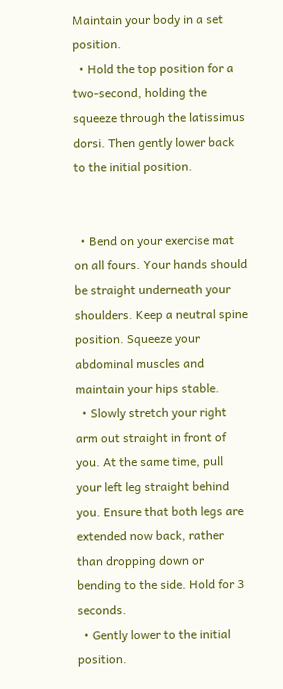Maintain your body in a set position.
  • Hold the top position for a two-second, holding the squeeze through the latissimus dorsi. Then gently lower back to the initial position.


  • Bend on your exercise mat on all fours. Your hands should be straight underneath your shoulders. Keep a neutral spine position. Squeeze your abdominal muscles and maintain your hips stable.
  • Slowly stretch your right arm out straight in front of you. At the same time, pull your left leg straight behind you. Ensure that both legs are extended now back, rather than dropping down or bending to the side. Hold for 3 seconds.
  • Gently lower to the initial position.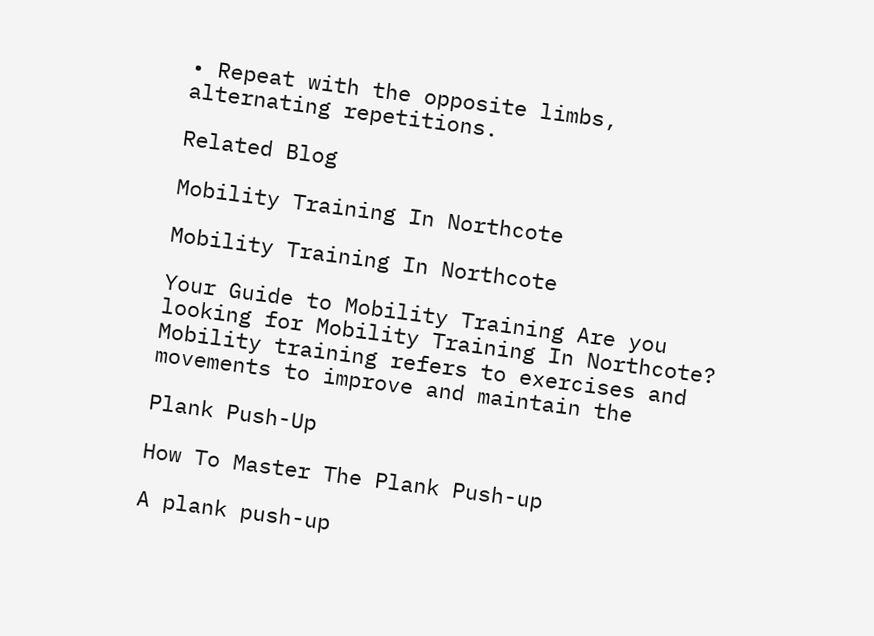• Repeat with the opposite limbs, alternating repetitions.

Related Blog

Mobility Training In Northcote

Mobility Training In Northcote

Your Guide to Mobility Training Are you looking for Mobility Training In Northcote? Mobility training refers to exercises and movements to improve and maintain the

Plank Push-Up

How To Master The Plank Push-up

A plank push-up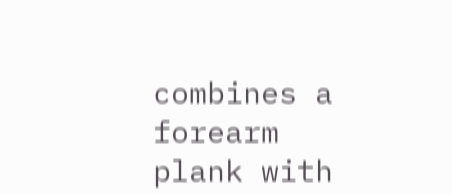combines a forearm plank with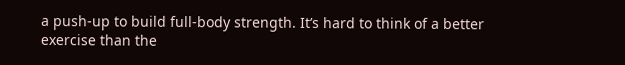a push-up to build full-body strength. It’s hard to think of a better exercise than the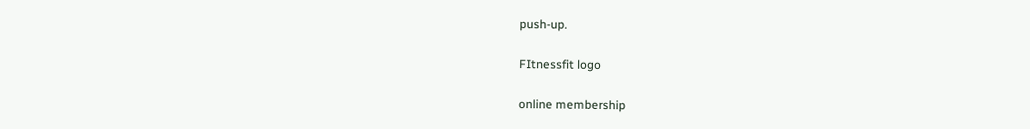push-up.

FItnessfit logo

online membership